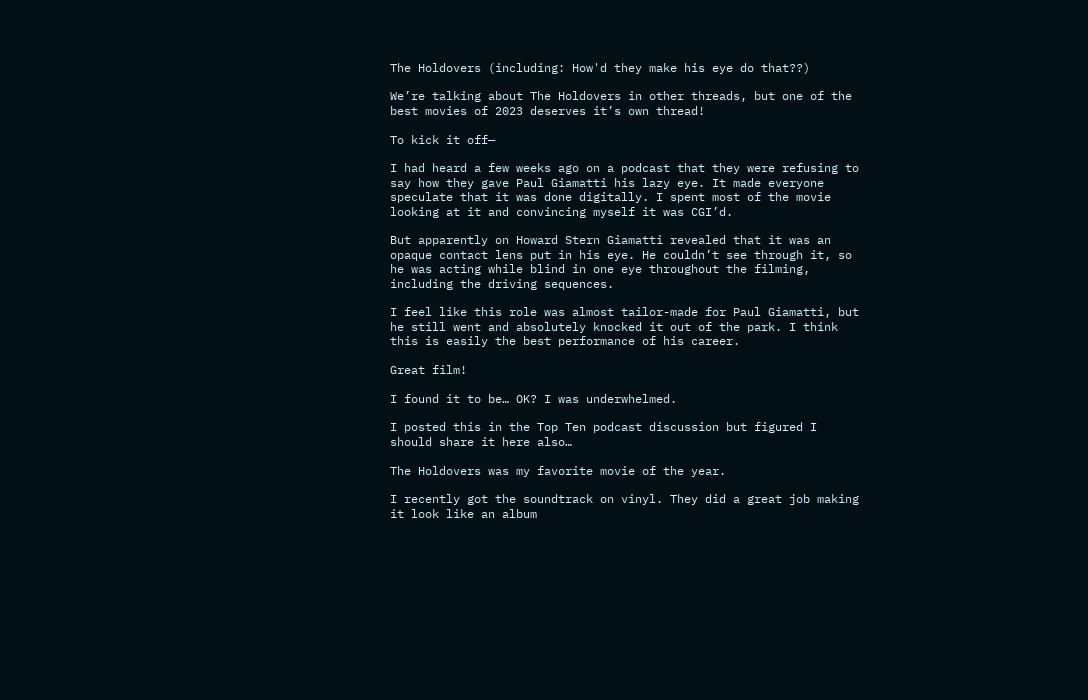The Holdovers (including: How'd they make his eye do that??)

We’re talking about The Holdovers in other threads, but one of the best movies of 2023 deserves it’s own thread!

To kick it off—

I had heard a few weeks ago on a podcast that they were refusing to say how they gave Paul Giamatti his lazy eye. It made everyone speculate that it was done digitally. I spent most of the movie looking at it and convincing myself it was CGI’d.

But apparently on Howard Stern Giamatti revealed that it was an opaque contact lens put in his eye. He couldn’t see through it, so he was acting while blind in one eye throughout the filming, including the driving sequences.

I feel like this role was almost tailor-made for Paul Giamatti, but he still went and absolutely knocked it out of the park. I think this is easily the best performance of his career.

Great film!

I found it to be… OK? I was underwhelmed.

I posted this in the Top Ten podcast discussion but figured I should share it here also…

The Holdovers was my favorite movie of the year.

I recently got the soundtrack on vinyl. They did a great job making it look like an album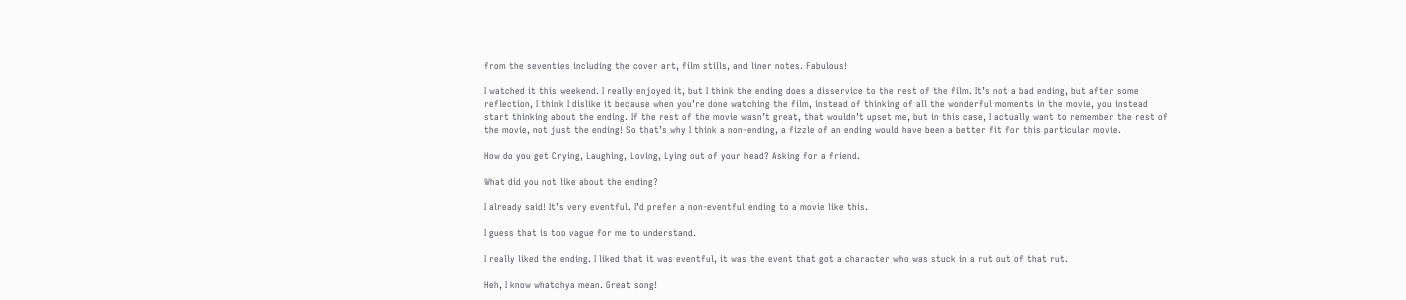from the seventies including the cover art, film stills, and liner notes. Fabulous!

I watched it this weekend. I really enjoyed it, but I think the ending does a disservice to the rest of the film. It’s not a bad ending, but after some reflection, I think I dislike it because when you’re done watching the film, instead of thinking of all the wonderful moments in the movie, you instead start thinking about the ending. If the rest of the movie wasn’t great, that wouldn’t upset me, but in this case, I actually want to remember the rest of the movie, not just the ending! So that’s why I think a non-ending, a fizzle of an ending would have been a better fit for this particular movie.

How do you get Crying, Laughing, Loving, Lying out of your head? Asking for a friend.

What did you not like about the ending?

I already said! It’s very eventful. I’d prefer a non-eventful ending to a movie like this.

I guess that is too vague for me to understand.

I really liked the ending. I liked that it was eventful, it was the event that got a character who was stuck in a rut out of that rut.

Heh, I know whatchya mean. Great song!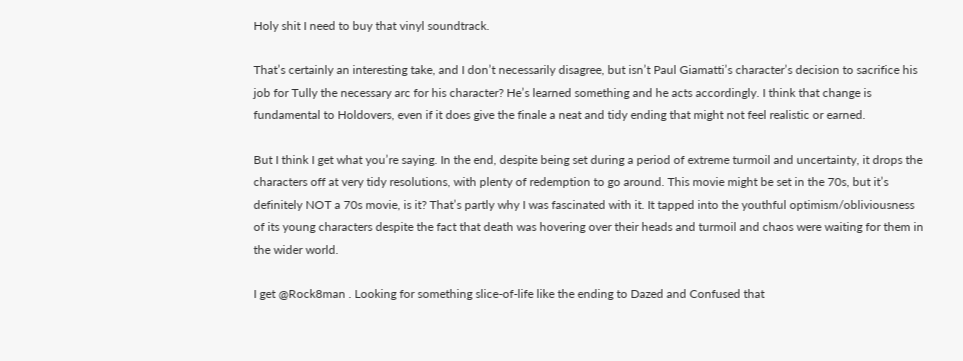Holy shit I need to buy that vinyl soundtrack.

That’s certainly an interesting take, and I don’t necessarily disagree, but isn’t Paul Giamatti’s character’s decision to sacrifice his job for Tully the necessary arc for his character? He’s learned something and he acts accordingly. I think that change is fundamental to Holdovers, even if it does give the finale a neat and tidy ending that might not feel realistic or earned.

But I think I get what you’re saying. In the end, despite being set during a period of extreme turmoil and uncertainty, it drops the characters off at very tidy resolutions, with plenty of redemption to go around. This movie might be set in the 70s, but it’s definitely NOT a 70s movie, is it? That’s partly why I was fascinated with it. It tapped into the youthful optimism/obliviousness of its young characters despite the fact that death was hovering over their heads and turmoil and chaos were waiting for them in the wider world.

I get @Rock8man . Looking for something slice-of-life like the ending to Dazed and Confused that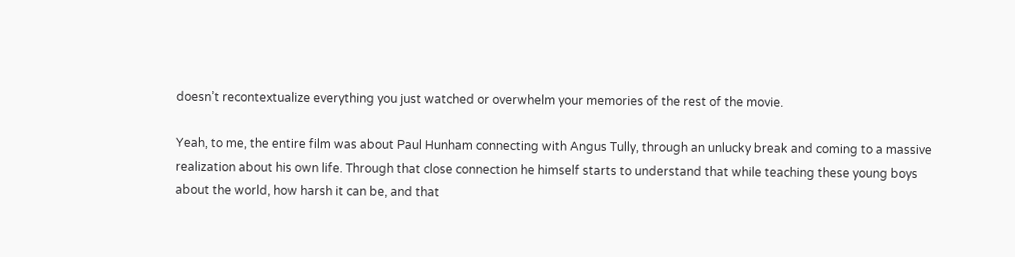doesn’t recontextualize everything you just watched or overwhelm your memories of the rest of the movie.

Yeah, to me, the entire film was about Paul Hunham connecting with Angus Tully, through an unlucky break and coming to a massive realization about his own life. Through that close connection he himself starts to understand that while teaching these young boys about the world, how harsh it can be, and that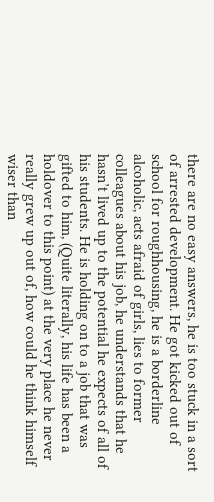there are no easy answers, he is too stuck in a sort of arrested development. He got kicked out of school for roughhousing, he is a borderline alcoholic, acts afraid of girls, lies to former colleagues about his job, he understands that he hasn’t lived up to the potential he expects of all of his students. He is holding on to a job that was gifted to him, (Quite literally, his life has been a holdover to this point) at the very place he never really grew up out of, how could he think himself wiser than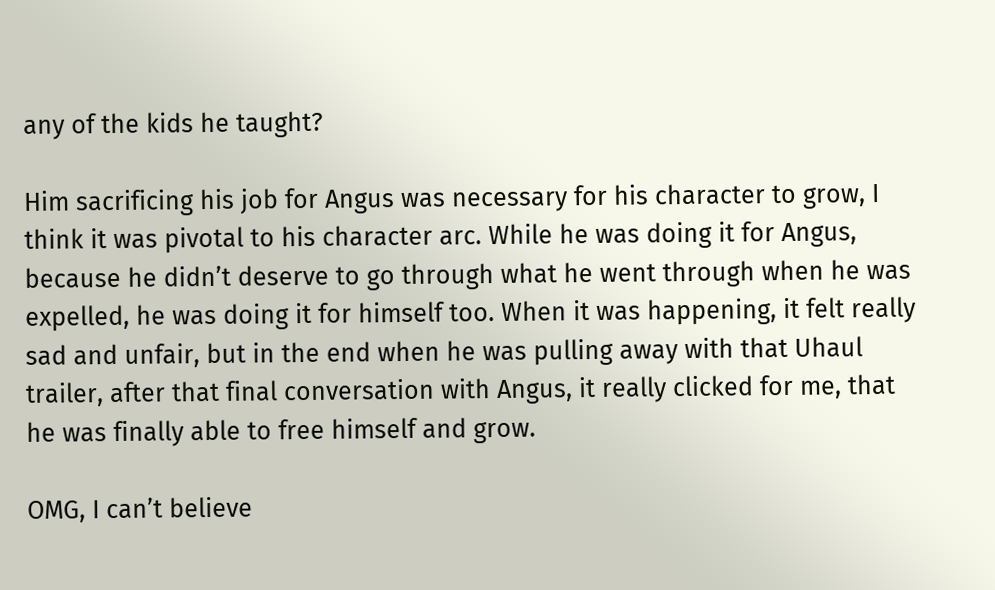any of the kids he taught?

Him sacrificing his job for Angus was necessary for his character to grow, I think it was pivotal to his character arc. While he was doing it for Angus, because he didn’t deserve to go through what he went through when he was expelled, he was doing it for himself too. When it was happening, it felt really sad and unfair, but in the end when he was pulling away with that Uhaul trailer, after that final conversation with Angus, it really clicked for me, that he was finally able to free himself and grow.

OMG, I can’t believe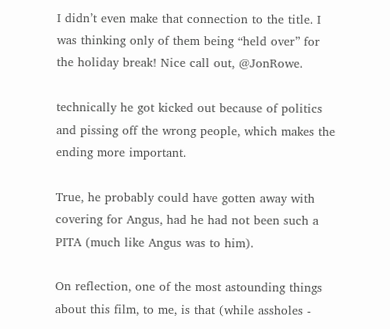I didn’t even make that connection to the title. I was thinking only of them being “held over” for the holiday break! Nice call out, @JonRowe.

technically he got kicked out because of politics and pissing off the wrong people, which makes the ending more important.

True, he probably could have gotten away with covering for Angus, had he had not been such a PITA (much like Angus was to him).

On reflection, one of the most astounding things about this film, to me, is that (while assholes -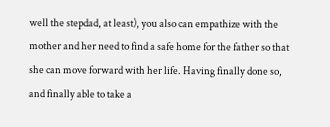well the stepdad, at least), you also can empathize with the mother and her need to find a safe home for the father so that she can move forward with her life. Having finally done so, and finally able to take a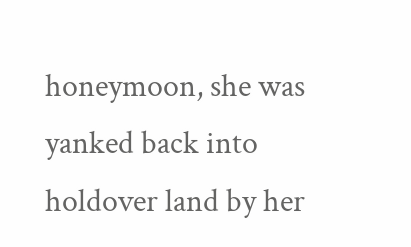honeymoon, she was yanked back into holdover land by her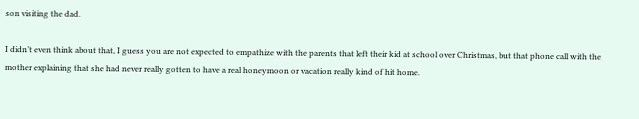son visiting the dad.

I didn’t even think about that, I guess you are not expected to empathize with the parents that left their kid at school over Christmas, but that phone call with the mother explaining that she had never really gotten to have a real honeymoon or vacation really kind of hit home.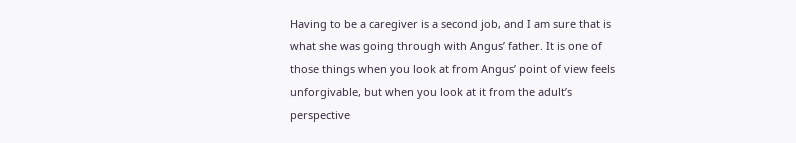Having to be a caregiver is a second job, and I am sure that is what she was going through with Angus’ father. It is one of those things when you look at from Angus’ point of view feels unforgivable, but when you look at it from the adult’s perspective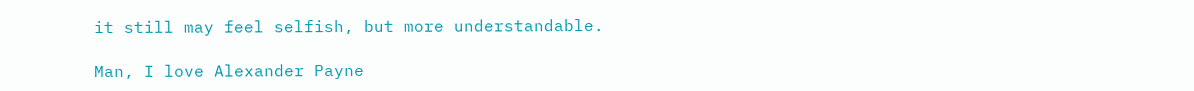it still may feel selfish, but more understandable.

Man, I love Alexander Payne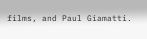films, and Paul Giamatti.